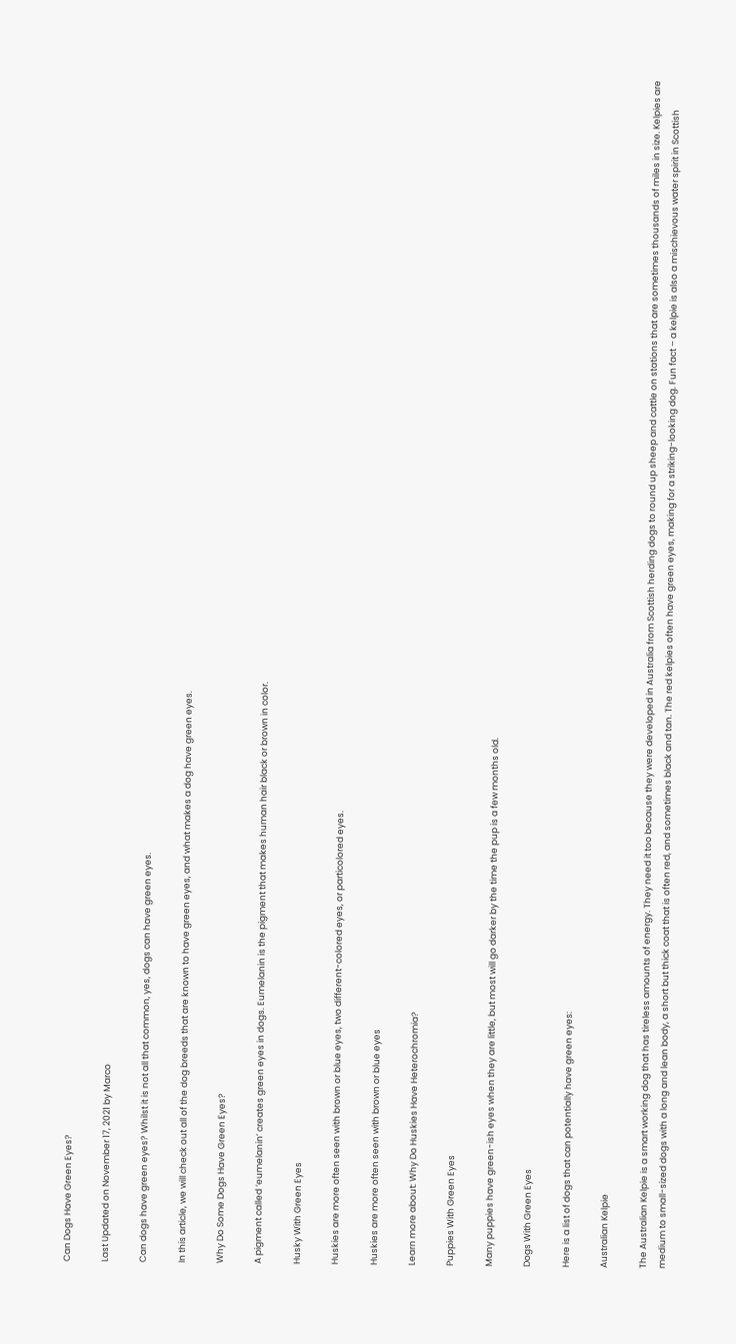Can Dogs Have Green Eyes?

Last Updated on November 17, 2021 by Marco

Can dogs have green eyes? Whilst it is not all that common, yes, dogs can have green eyes.

In this article, we will check out all of the dog breeds that are known to have green eyes, and what makes a dog have green eyes.

Why Do Some Dogs Have Green Eyes?

A pigment called ‘eumelanin’ creates green eyes in dogs. Eumelanin is the pigment that makes human hair black or brown in color.

Husky With Green Eyes

Huskies are more often seen with brown or blue eyes, two different-colored eyes, or particolored eyes.

Huskies are more often seen with brown or blue eyes

Learn more about: Why Do Huskies Have Heterochromia?

Puppies With Green Eyes

Many puppies have green-ish eyes when they are little, but most will go darker by the time the pup is a few months old.

Dogs With Green Eyes

Here is a list of dogs that can potentially have green eyes:

Australian Kelpie

The Australian Kelpie is a smart working dog that has tireless amounts of energy. They need it too because they were developed in Australia from Scottish herding dogs to round up sheep and cattle on stations that are sometimes thousands of miles in size. Kelpies are medium to small-sized dogs with a long and lean body, a short but thick coat that is often red, and sometimes black and tan. The red kelpies often have green eyes, making for a striking-looking dog. Fun fact – a kelpie is also a mischievous water spirit in Scottish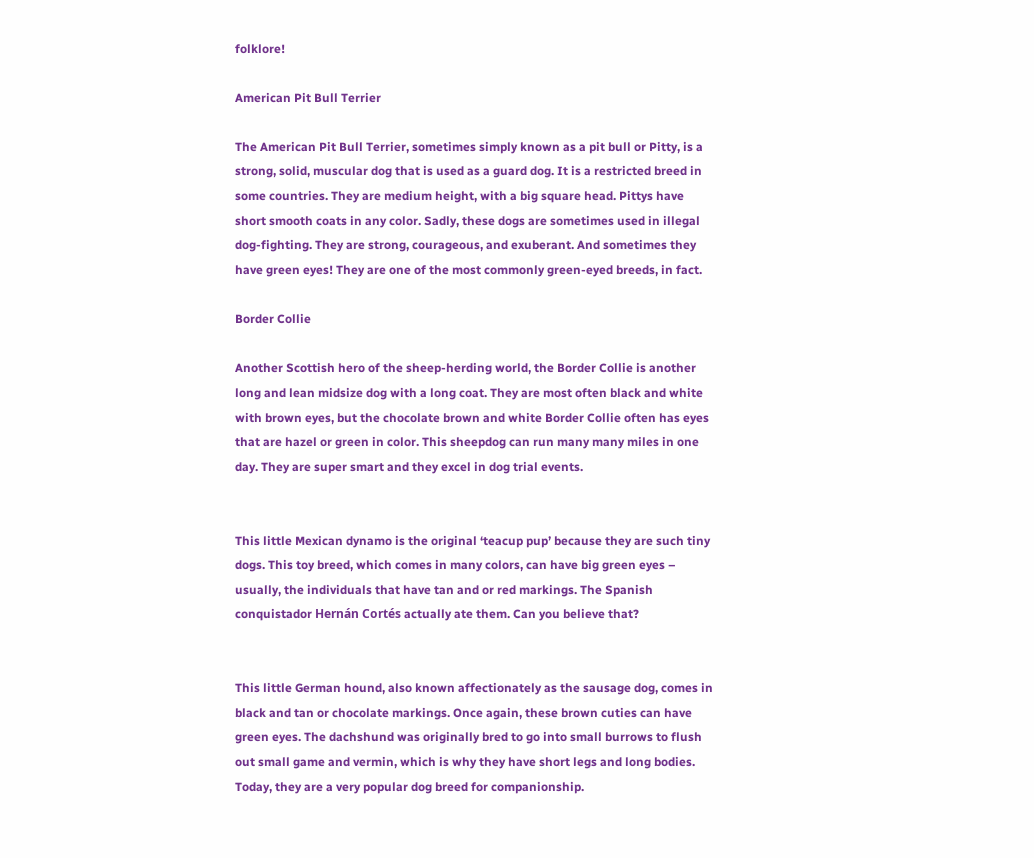folklore!

American Pit Bull Terrier

The American Pit Bull Terrier, sometimes simply known as a pit bull or Pitty, is a strong, solid, muscular dog that is used as a guard dog. It is a restricted breed in some countries. They are medium height, with a big square head. Pittys have short smooth coats in any color. Sadly, these dogs are sometimes used in illegal dog-fighting. They are strong, courageous, and exuberant. And sometimes they have green eyes! They are one of the most commonly green-eyed breeds, in fact.

Border Collie

Another Scottish hero of the sheep-herding world, the Border Collie is another long and lean midsize dog with a long coat. They are most often black and white with brown eyes, but the chocolate brown and white Border Collie often has eyes that are hazel or green in color. This sheepdog can run many many miles in one day. They are super smart and they excel in dog trial events.


This little Mexican dynamo is the original ‘teacup pup’ because they are such tiny dogs. This toy breed, which comes in many colors, can have big green eyes – usually, the individuals that have tan and or red markings. The Spanish conquistador Hernán Cortés actually ate them. Can you believe that?


This little German hound, also known affectionately as the sausage dog, comes in black and tan or chocolate markings. Once again, these brown cuties can have green eyes. The dachshund was originally bred to go into small burrows to flush out small game and vermin, which is why they have short legs and long bodies. Today, they are a very popular dog breed for companionship.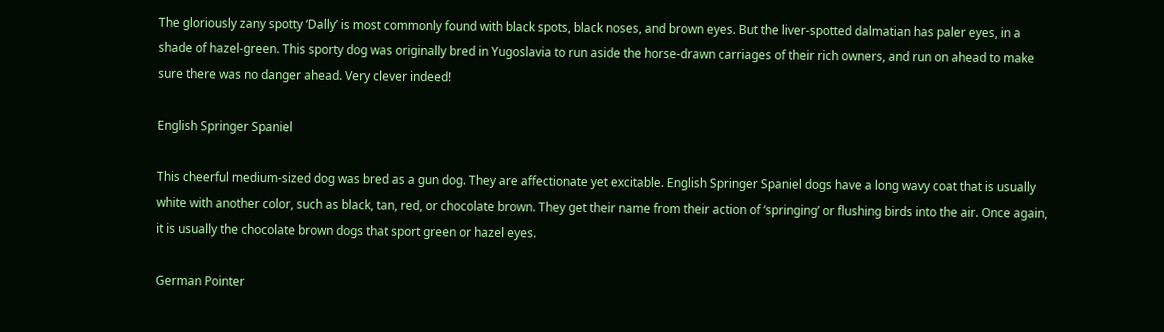The gloriously zany spotty ‘Dally’ is most commonly found with black spots, black noses, and brown eyes. But the liver-spotted dalmatian has paler eyes, in a shade of hazel-green. This sporty dog was originally bred in Yugoslavia to run aside the horse-drawn carriages of their rich owners, and run on ahead to make sure there was no danger ahead. Very clever indeed!

English Springer Spaniel

This cheerful medium-sized dog was bred as a gun dog. They are affectionate yet excitable. English Springer Spaniel dogs have a long wavy coat that is usually white with another color, such as black, tan, red, or chocolate brown. They get their name from their action of ‘springing’ or flushing birds into the air. Once again, it is usually the chocolate brown dogs that sport green or hazel eyes.

German Pointer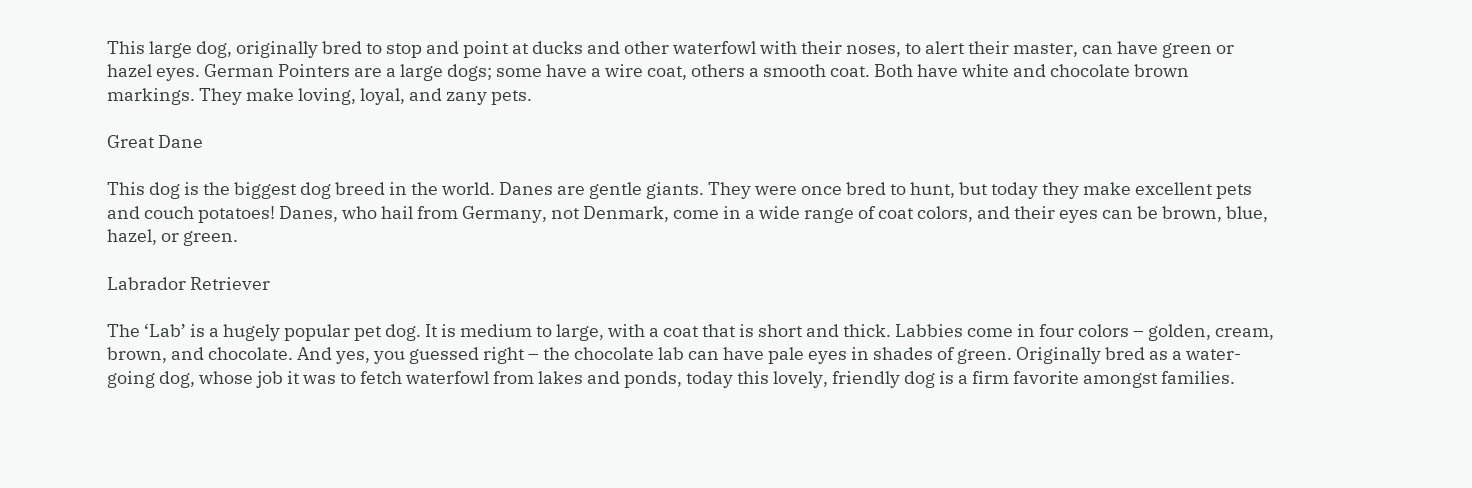This large dog, originally bred to stop and point at ducks and other waterfowl with their noses, to alert their master, can have green or hazel eyes. German Pointers are a large dogs; some have a wire coat, others a smooth coat. Both have white and chocolate brown markings. They make loving, loyal, and zany pets.

Great Dane

This dog is the biggest dog breed in the world. Danes are gentle giants. They were once bred to hunt, but today they make excellent pets and couch potatoes! Danes, who hail from Germany, not Denmark, come in a wide range of coat colors, and their eyes can be brown, blue, hazel, or green.

Labrador Retriever

The ‘Lab’ is a hugely popular pet dog. It is medium to large, with a coat that is short and thick. Labbies come in four colors – golden, cream, brown, and chocolate. And yes, you guessed right – the chocolate lab can have pale eyes in shades of green. Originally bred as a water-going dog, whose job it was to fetch waterfowl from lakes and ponds, today this lovely, friendly dog is a firm favorite amongst families.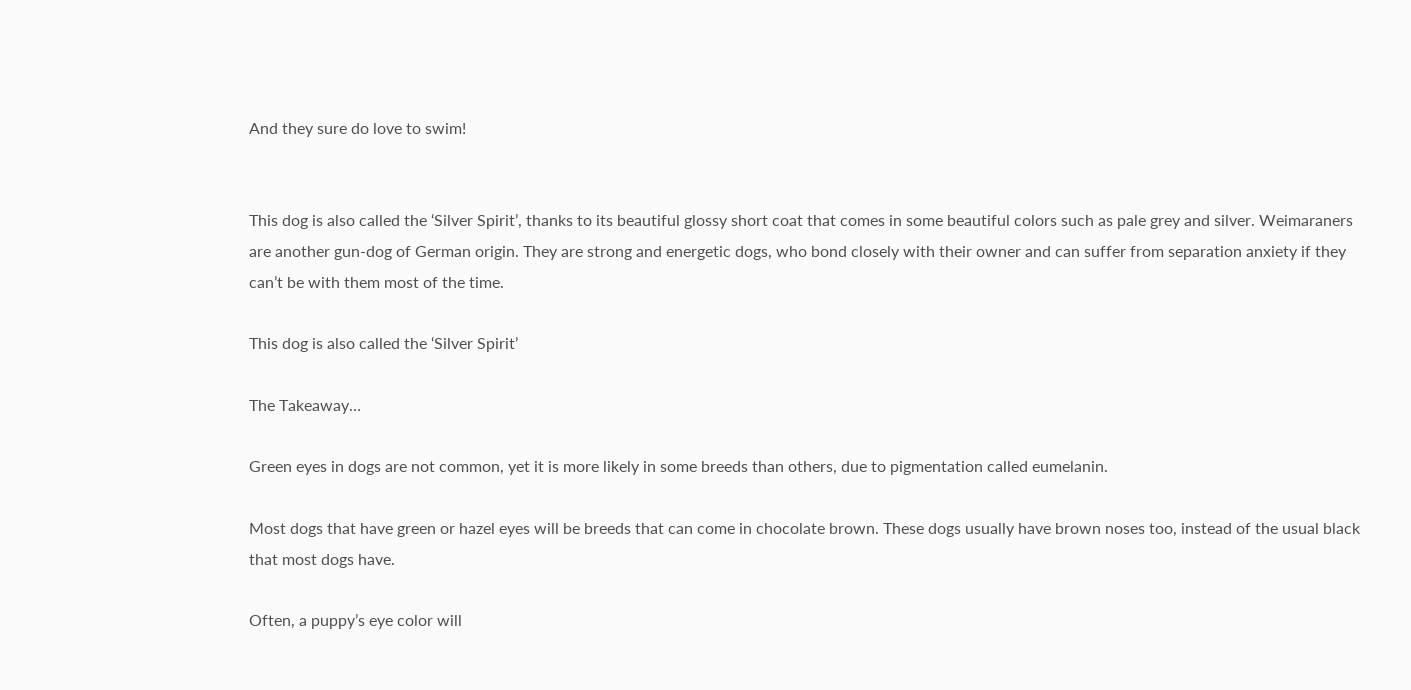And they sure do love to swim!


This dog is also called the ‘Silver Spirit’, thanks to its beautiful glossy short coat that comes in some beautiful colors such as pale grey and silver. Weimaraners are another gun-dog of German origin. They are strong and energetic dogs, who bond closely with their owner and can suffer from separation anxiety if they can’t be with them most of the time.

This dog is also called the ‘Silver Spirit’

The Takeaway…

Green eyes in dogs are not common, yet it is more likely in some breeds than others, due to pigmentation called eumelanin.

Most dogs that have green or hazel eyes will be breeds that can come in chocolate brown. These dogs usually have brown noses too, instead of the usual black that most dogs have.

Often, a puppy’s eye color will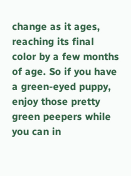change as it ages, reaching its final color by a few months of age. So if you have a green-eyed puppy, enjoy those pretty green peepers while you can in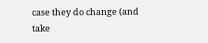case they do change (and take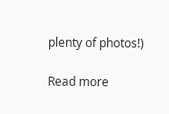plenty of photos!)

Read more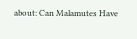about: Can Malamutes Have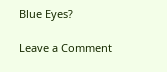Blue Eyes?

Leave a Comment